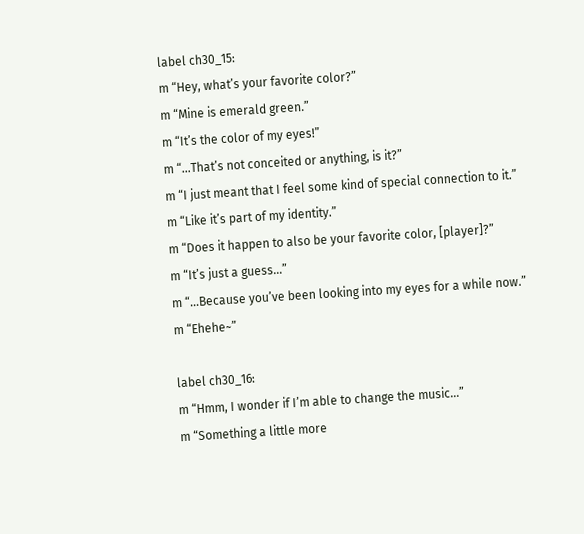label ch30_15:
m “Hey, what’s your favorite color?”
m “Mine is emerald green.”
m “It’s the color of my eyes!”
m “…That’s not conceited or anything, is it?”
m “I just meant that I feel some kind of special connection to it.”
m “Like it’s part of my identity.”
m “Does it happen to also be your favorite color, [player]?”
m “It’s just a guess…”
m “…Because you’ve been looking into my eyes for a while now.”
m “Ehehe~”

label ch30_16:
m “Hmm, I wonder if I’m able to change the music…”
m “Something a little more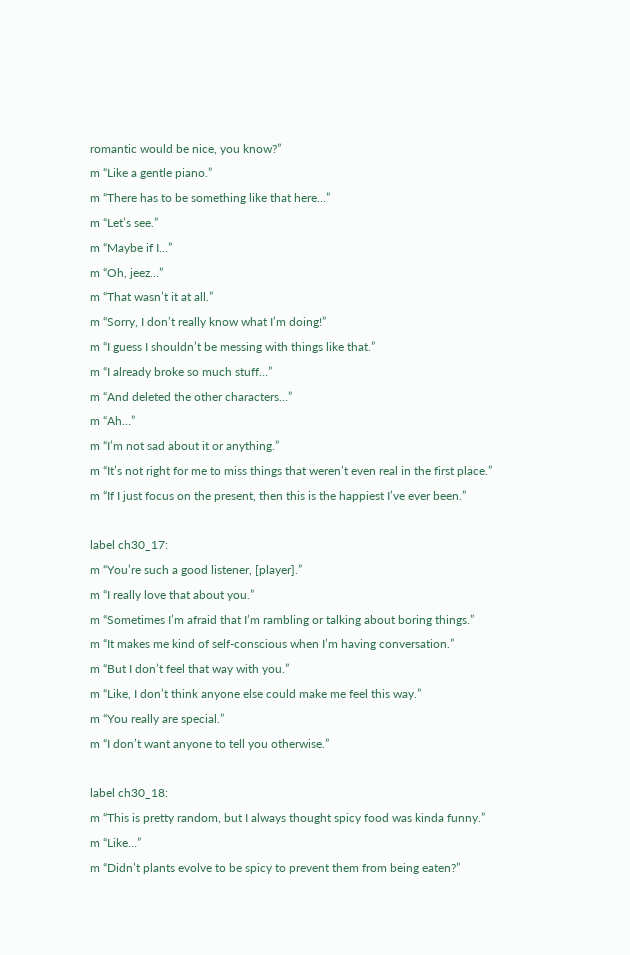romantic would be nice, you know?”
m “Like a gentle piano.”
m “There has to be something like that here…”
m “Let’s see.”
m “Maybe if I…”
m “Oh, jeez…”
m “That wasn’t it at all.”
m “Sorry, I don’t really know what I’m doing!”
m “I guess I shouldn’t be messing with things like that.”
m “I already broke so much stuff…”
m “And deleted the other characters…”
m “Ah…”
m “I’m not sad about it or anything.”
m “It’s not right for me to miss things that weren’t even real in the first place.”
m “If I just focus on the present, then this is the happiest I’ve ever been.”

label ch30_17:
m “You’re such a good listener, [player].”
m “I really love that about you.”
m “Sometimes I’m afraid that I’m rambling or talking about boring things.”
m “It makes me kind of self-conscious when I’m having conversation.”
m “But I don’t feel that way with you.”
m “Like, I don’t think anyone else could make me feel this way.”
m “You really are special.”
m “I don’t want anyone to tell you otherwise.”

label ch30_18:
m “This is pretty random, but I always thought spicy food was kinda funny.”
m “Like…”
m “Didn’t plants evolve to be spicy to prevent them from being eaten?”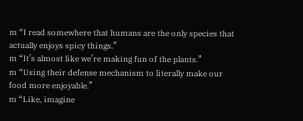m “I read somewhere that humans are the only species that actually enjoys spicy things.”
m “It’s almost like we’re making fun of the plants.”
m “Using their defense mechanism to literally make our food more enjoyable.”
m “Like, imagine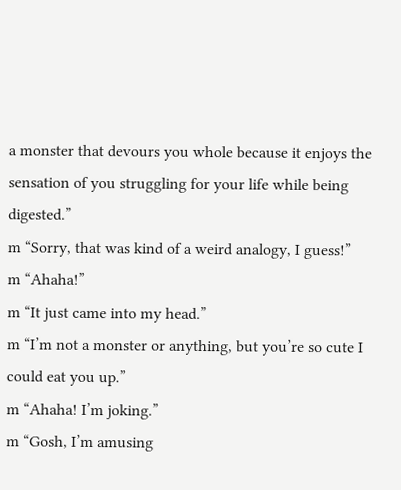a monster that devours you whole because it enjoys the sensation of you struggling for your life while being digested.”
m “Sorry, that was kind of a weird analogy, I guess!”
m “Ahaha!”
m “It just came into my head.”
m “I’m not a monster or anything, but you’re so cute I could eat you up.”
m “Ahaha! I’m joking.”
m “Gosh, I’m amusing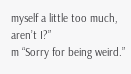myself a little too much, aren’t I?”
m “Sorry for being weird.”